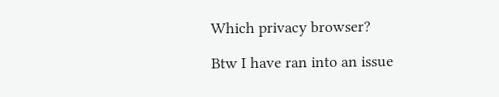Which privacy browser?

Btw I have ran into an issue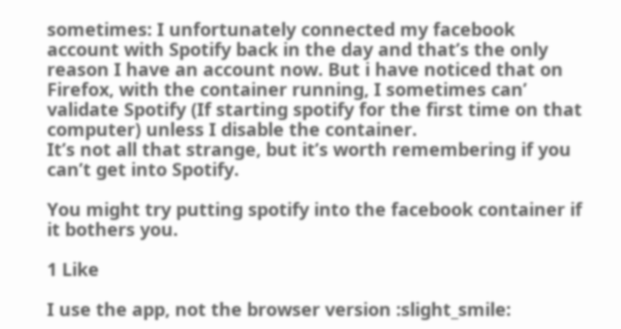sometimes: I unfortunately connected my facebook account with Spotify back in the day and that’s the only reason I have an account now. But i have noticed that on Firefox, with the container running, I sometimes can’ validate Spotify (If starting spotify for the first time on that computer) unless I disable the container.
It’s not all that strange, but it’s worth remembering if you can’t get into Spotify.

You might try putting spotify into the facebook container if it bothers you.

1 Like

I use the app, not the browser version :slight_smile: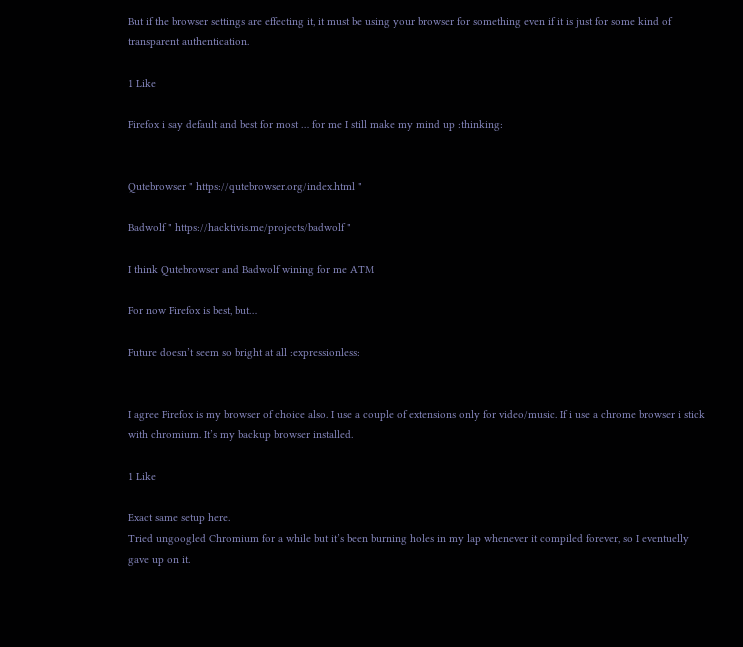But if the browser settings are effecting it, it must be using your browser for something even if it is just for some kind of transparent authentication.

1 Like

Firefox i say default and best for most … for me I still make my mind up :thinking:


Qutebrowser " https://qutebrowser.org/index.html "

Badwolf " https://hacktivis.me/projects/badwolf "

I think Qutebrowser and Badwolf wining for me ATM

For now Firefox is best, but…

Future doesn’t seem so bright at all :expressionless:


I agree Firefox is my browser of choice also. I use a couple of extensions only for video/music. If i use a chrome browser i stick with chromium. It’s my backup browser installed.

1 Like

Exact same setup here.
Tried ungoogled Chromium for a while but it’s been burning holes in my lap whenever it compiled forever, so I eventuelly gave up on it.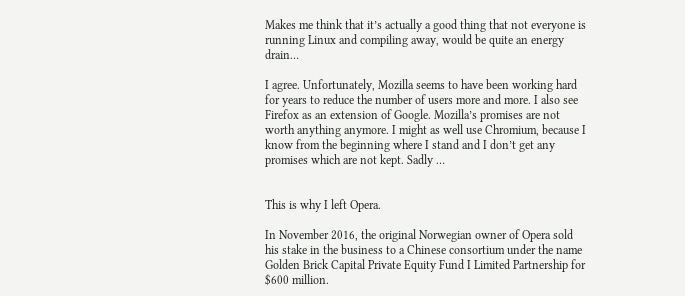Makes me think that it’s actually a good thing that not everyone is running Linux and compiling away, would be quite an energy drain…

I agree. Unfortunately, Mozilla seems to have been working hard for years to reduce the number of users more and more. I also see Firefox as an extension of Google. Mozilla’s promises are not worth anything anymore. I might as well use Chromium, because I know from the beginning where I stand and I don’t get any promises which are not kept. Sadly …


This is why I left Opera.

In November 2016, the original Norwegian owner of Opera sold his stake in the business to a Chinese consortium under the name Golden Brick Capital Private Equity Fund I Limited Partnership for $600 million.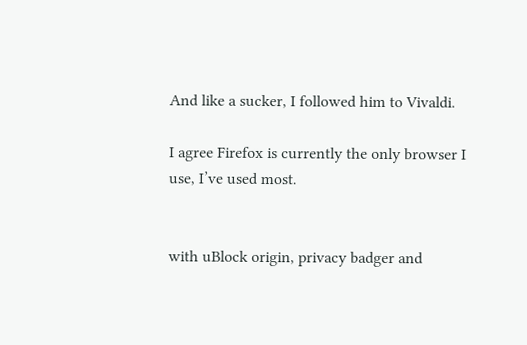And like a sucker, I followed him to Vivaldi.

I agree Firefox is currently the only browser I use, I’ve used most.


with uBlock origin, privacy badger and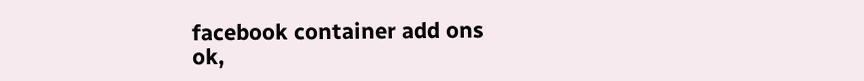facebook container add ons
ok,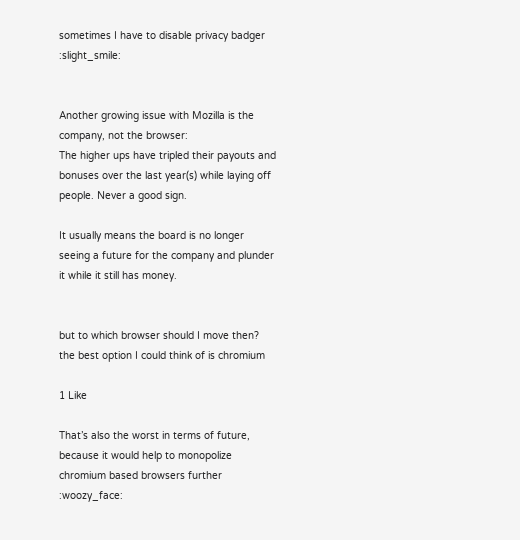sometimes I have to disable privacy badger :slight_smile:


Another growing issue with Mozilla is the company, not the browser:
The higher ups have tripled their payouts and bonuses over the last year(s) while laying off people. Never a good sign.

It usually means the board is no longer seeing a future for the company and plunder it while it still has money.


but to which browser should I move then?
the best option I could think of is chromium

1 Like

That’s also the worst in terms of future, because it would help to monopolize chromium based browsers further :woozy_face: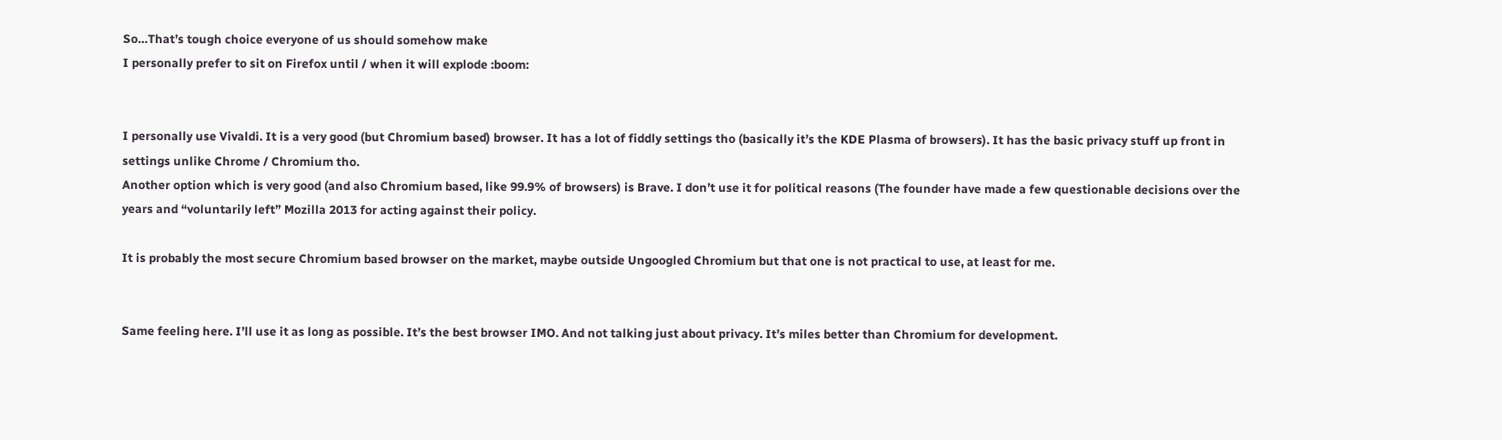So…That’s tough choice everyone of us should somehow make
I personally prefer to sit on Firefox until / when it will explode :boom:


I personally use Vivaldi. It is a very good (but Chromium based) browser. It has a lot of fiddly settings tho (basically it’s the KDE Plasma of browsers). It has the basic privacy stuff up front in settings unlike Chrome / Chromium tho.
Another option which is very good (and also Chromium based, like 99.9% of browsers) is Brave. I don’t use it for political reasons (The founder have made a few questionable decisions over the years and “voluntarily left” Mozilla 2013 for acting against their policy.

It is probably the most secure Chromium based browser on the market, maybe outside Ungoogled Chromium but that one is not practical to use, at least for me.


Same feeling here. I’ll use it as long as possible. It’s the best browser IMO. And not talking just about privacy. It’s miles better than Chromium for development.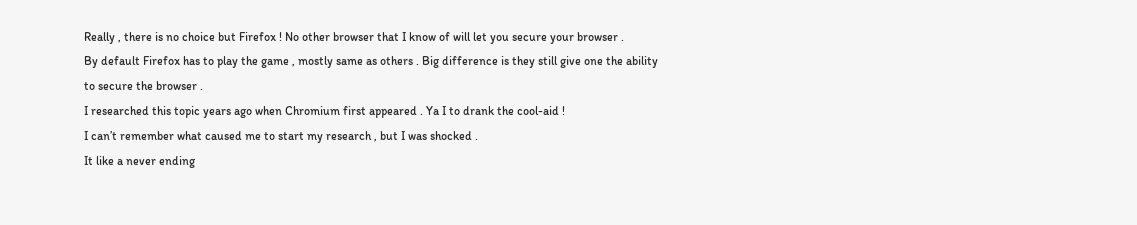Really , there is no choice but Firefox ! No other browser that I know of will let you secure your browser .
By default Firefox has to play the game , mostly same as others . Big difference is they still give one the ability to secure the browser .
I researched this topic years ago when Chromium first appeared . Ya I to drank the cool-aid !
I can’t remember what caused me to start my research , but I was shocked .
It like a never ending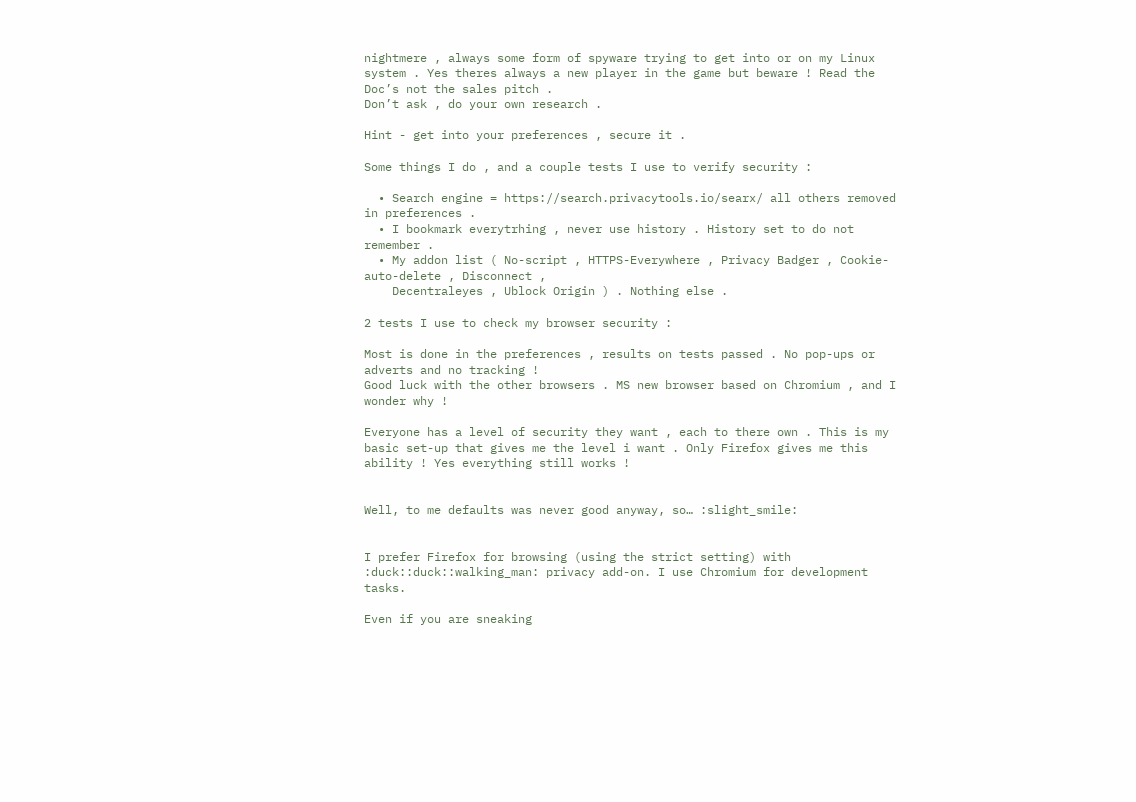nightmere , always some form of spyware trying to get into or on my Linux system . Yes theres always a new player in the game but beware ! Read the Doc’s not the sales pitch .
Don’t ask , do your own research .

Hint - get into your preferences , secure it .

Some things I do , and a couple tests I use to verify security :

  • Search engine = https://search.privacytools.io/searx/ all others removed in preferences .
  • I bookmark everytrhing , never use history . History set to do not remember .
  • My addon list ( No-script , HTTPS-Everywhere , Privacy Badger , Cookie-auto-delete , Disconnect ,
    Decentraleyes , Ublock Origin ) . Nothing else .

2 tests I use to check my browser security :

Most is done in the preferences , results on tests passed . No pop-ups or adverts and no tracking !
Good luck with the other browsers . MS new browser based on Chromium , and I wonder why !

Everyone has a level of security they want , each to there own . This is my basic set-up that gives me the level i want . Only Firefox gives me this ability ! Yes everything still works !


Well, to me defaults was never good anyway, so… :slight_smile:


I prefer Firefox for browsing (using the strict setting) with :duck::duck::walking_man: privacy add-on. I use Chromium for development tasks.

Even if you are sneaking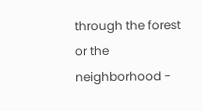through the forest or the neighborhood -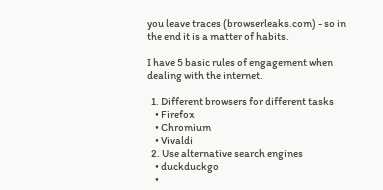you leave traces (browserleaks.com) - so in the end it is a matter of habits.

I have 5 basic rules of engagement when dealing with the internet.

  1. Different browsers for different tasks
    • Firefox
    • Chromium
    • Vivaldi
  2. Use alternative search engines
    • duckduckgo
    •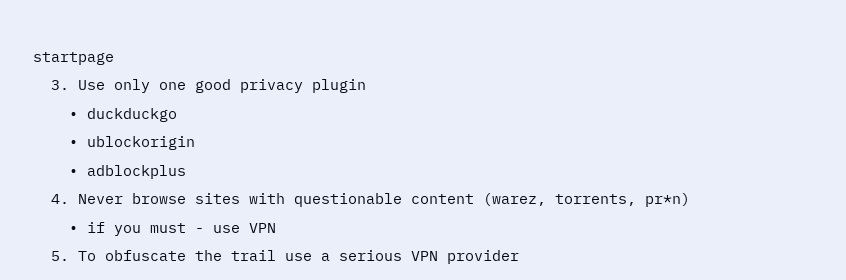startpage
  3. Use only one good privacy plugin
    • duckduckgo
    • ublockorigin
    • adblockplus
  4. Never browse sites with questionable content (warez, torrents, pr*n)
    • if you must - use VPN
  5. To obfuscate the trail use a serious VPN provider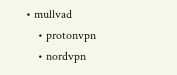• mullvad
    • protonvpn
    • nordvpn